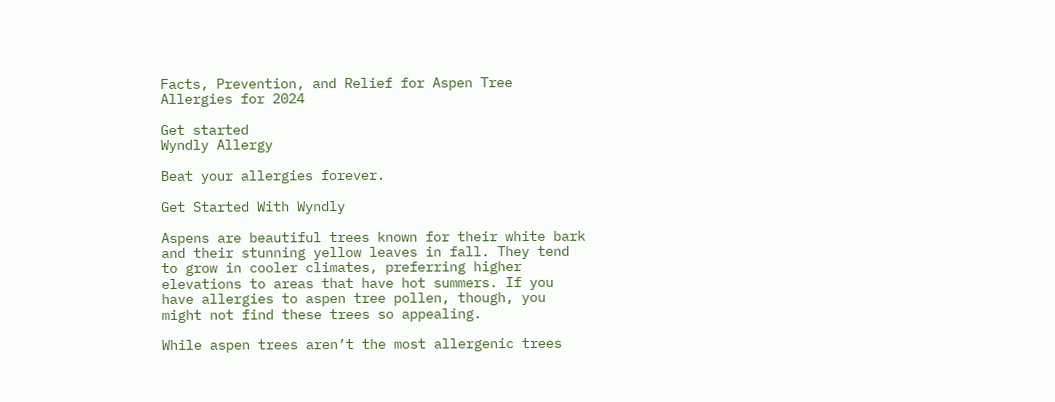Facts, Prevention, and Relief for Aspen Tree Allergies for 2024

Get started
Wyndly Allergy

Beat your allergies forever.

Get Started With Wyndly

Aspens are beautiful trees known for their white bark and their stunning yellow leaves in fall. They tend to grow in cooler climates, preferring higher elevations to areas that have hot summers. If you have allergies to aspen tree pollen, though, you might not find these trees so appealing.

While aspen trees aren’t the most allergenic trees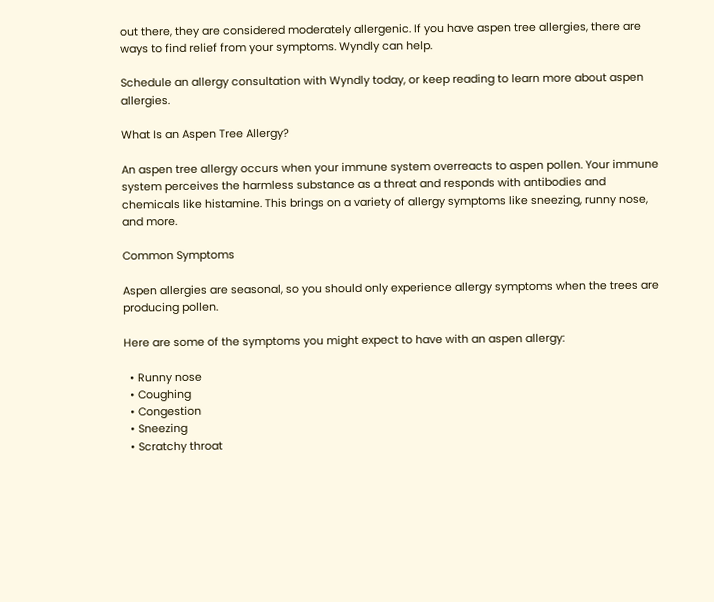out there, they are considered moderately allergenic. If you have aspen tree allergies, there are ways to find relief from your symptoms. Wyndly can help.

Schedule an allergy consultation with Wyndly today, or keep reading to learn more about aspen allergies.

What Is an Aspen Tree Allergy?

An aspen tree allergy occurs when your immune system overreacts to aspen pollen. Your immune system perceives the harmless substance as a threat and responds with antibodies and chemicals like histamine. This brings on a variety of allergy symptoms like sneezing, runny nose, and more.

Common Symptoms

Aspen allergies are seasonal, so you should only experience allergy symptoms when the trees are producing pollen.

Here are some of the symptoms you might expect to have with an aspen allergy:

  • Runny nose
  • Coughing
  • Congestion
  • Sneezing
  • Scratchy throat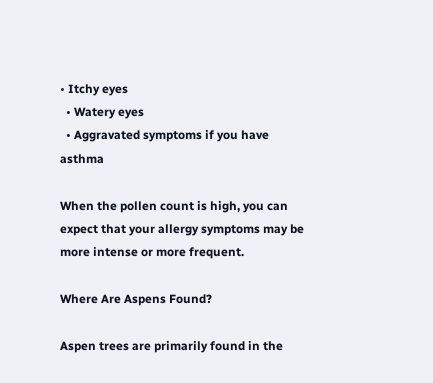• Itchy eyes
  • Watery eyes
  • Aggravated symptoms if you have asthma

When the pollen count is high, you can expect that your allergy symptoms may be more intense or more frequent.

Where Are Aspens Found?

Aspen trees are primarily found in the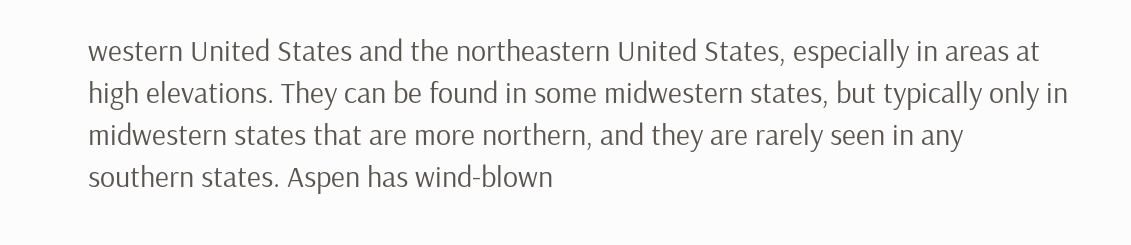western United States and the northeastern United States, especially in areas at high elevations. They can be found in some midwestern states, but typically only in midwestern states that are more northern, and they are rarely seen in any southern states. Aspen has wind-blown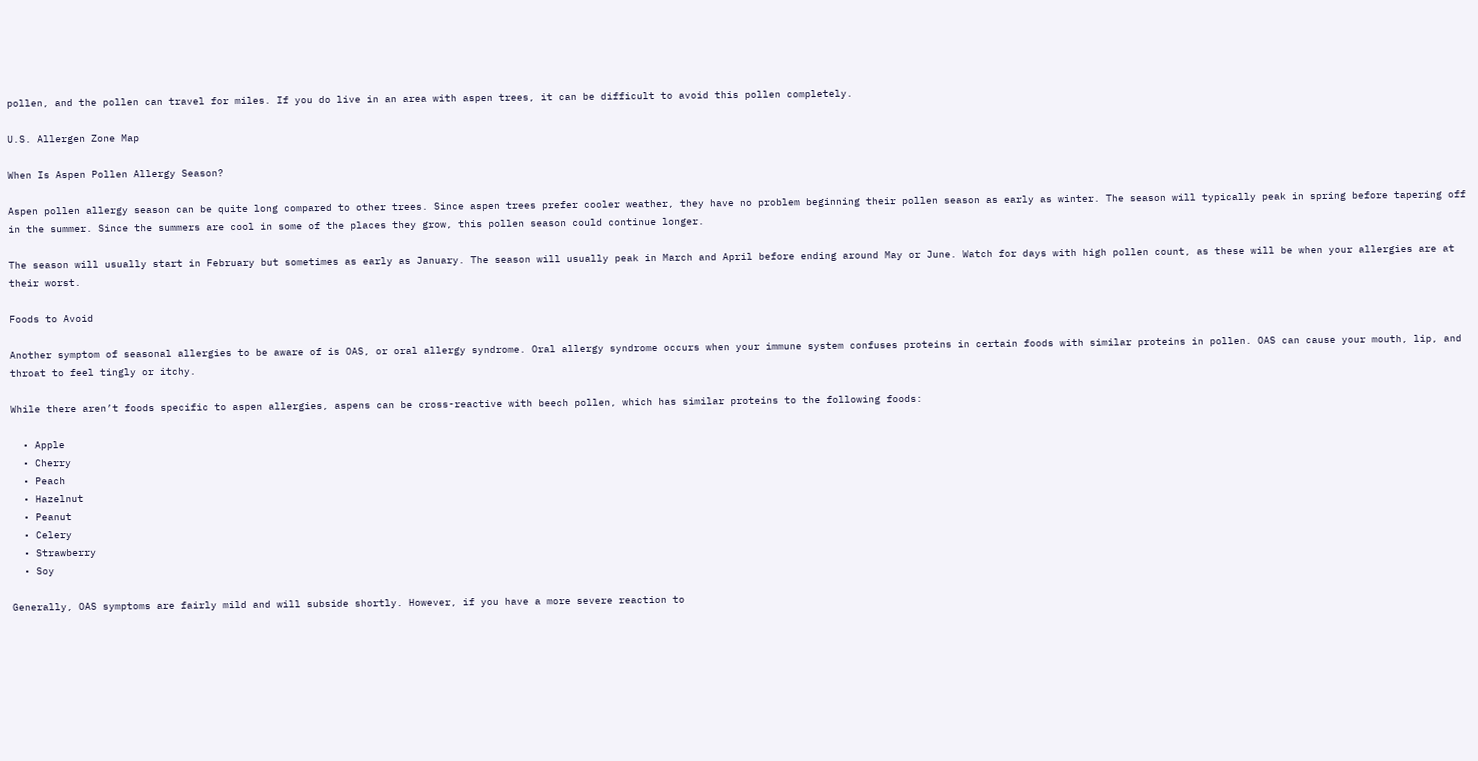pollen, and the pollen can travel for miles. If you do live in an area with aspen trees, it can be difficult to avoid this pollen completely.

U.S. Allergen Zone Map

When Is Aspen Pollen Allergy Season?

Aspen pollen allergy season can be quite long compared to other trees. Since aspen trees prefer cooler weather, they have no problem beginning their pollen season as early as winter. The season will typically peak in spring before tapering off in the summer. Since the summers are cool in some of the places they grow, this pollen season could continue longer.

The season will usually start in February but sometimes as early as January. The season will usually peak in March and April before ending around May or June. Watch for days with high pollen count, as these will be when your allergies are at their worst.

Foods to Avoid

Another symptom of seasonal allergies to be aware of is OAS, or oral allergy syndrome. Oral allergy syndrome occurs when your immune system confuses proteins in certain foods with similar proteins in pollen. OAS can cause your mouth, lip, and throat to feel tingly or itchy.

While there aren’t foods specific to aspen allergies, aspens can be cross-reactive with beech pollen, which has similar proteins to the following foods:

  • Apple
  • Cherry
  • Peach
  • Hazelnut
  • Peanut
  • Celery
  • Strawberry
  • Soy

Generally, OAS symptoms are fairly mild and will subside shortly. However, if you have a more severe reaction to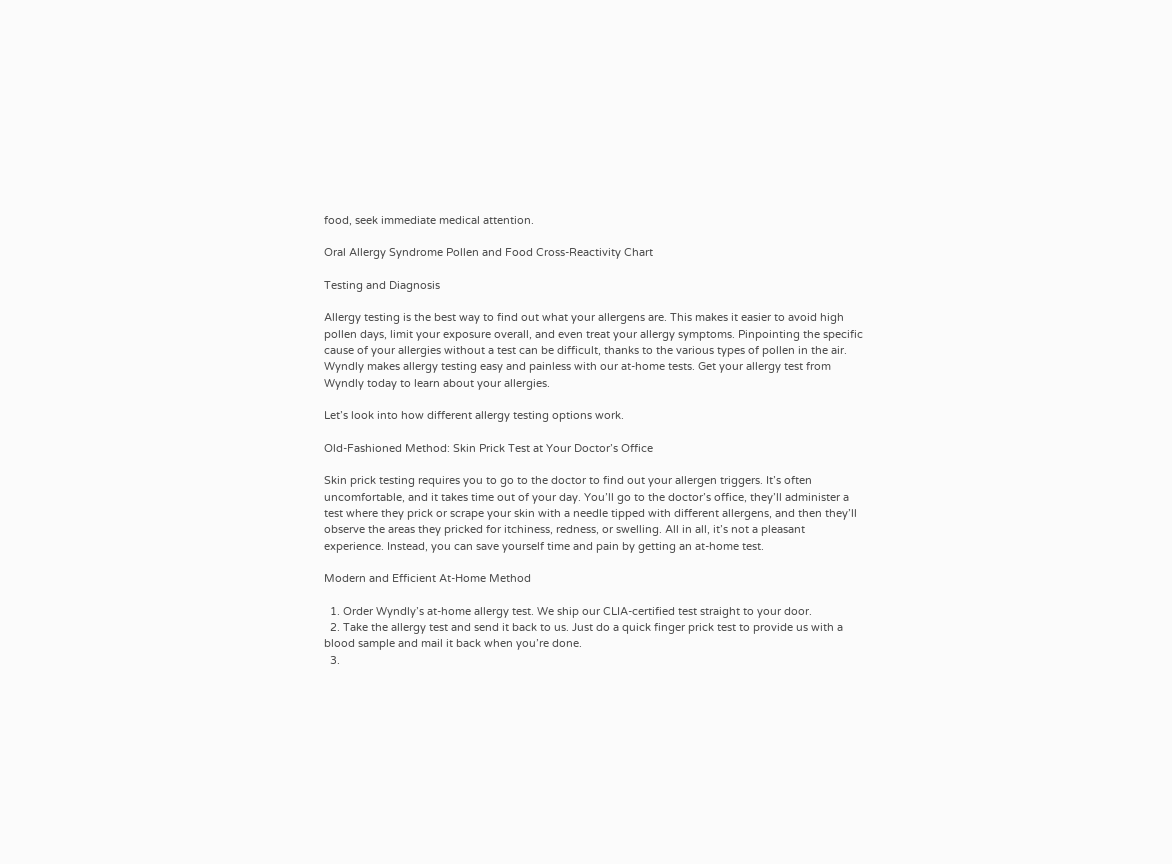food, seek immediate medical attention.

Oral Allergy Syndrome Pollen and Food Cross-Reactivity Chart

Testing and Diagnosis

Allergy testing is the best way to find out what your allergens are. This makes it easier to avoid high pollen days, limit your exposure overall, and even treat your allergy symptoms. Pinpointing the specific cause of your allergies without a test can be difficult, thanks to the various types of pollen in the air. Wyndly makes allergy testing easy and painless with our at-home tests. Get your allergy test from Wyndly today to learn about your allergies.

Let’s look into how different allergy testing options work.

Old-Fashioned Method: Skin Prick Test at Your Doctor’s Office

Skin prick testing requires you to go to the doctor to find out your allergen triggers. It’s often uncomfortable, and it takes time out of your day. You’ll go to the doctor’s office, they’ll administer a test where they prick or scrape your skin with a needle tipped with different allergens, and then they’ll observe the areas they pricked for itchiness, redness, or swelling. All in all, it’s not a pleasant experience. Instead, you can save yourself time and pain by getting an at-home test.

Modern and Efficient At-Home Method

  1. Order Wyndly’s at-home allergy test. We ship our CLIA-certified test straight to your door.
  2. Take the allergy test and send it back to us. Just do a quick finger prick test to provide us with a blood sample and mail it back when you’re done.
  3.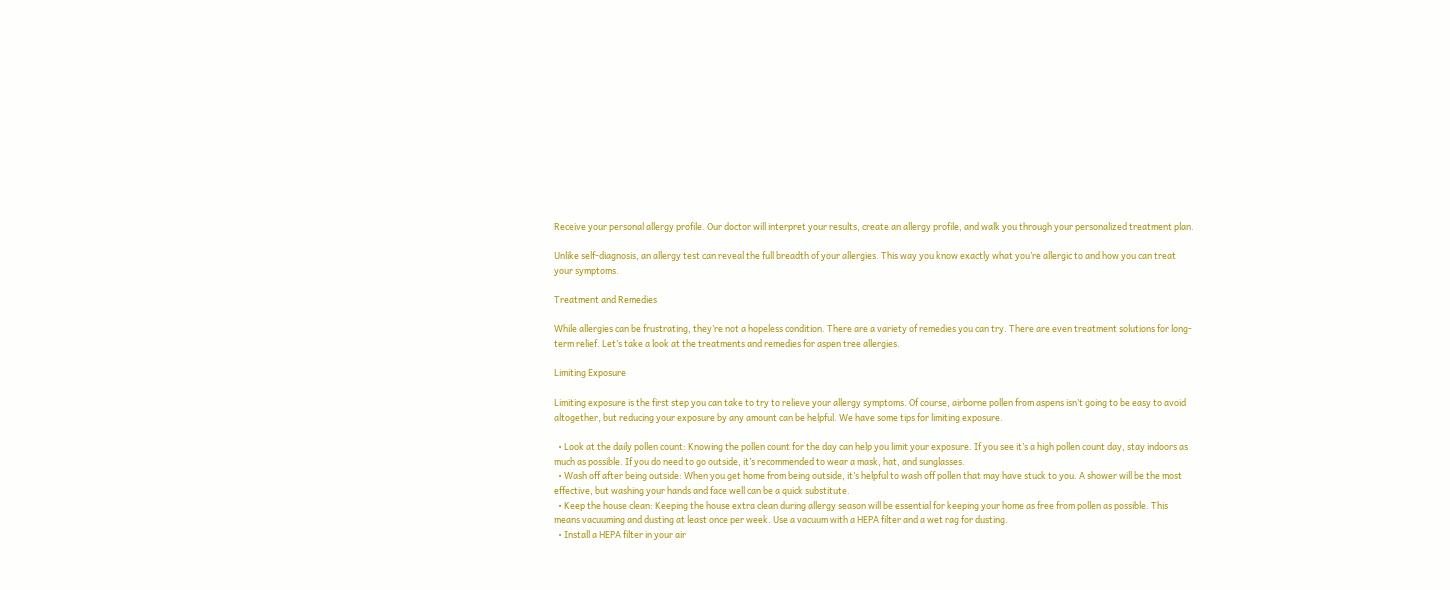Receive your personal allergy profile. Our doctor will interpret your results, create an allergy profile, and walk you through your personalized treatment plan.

Unlike self-diagnosis, an allergy test can reveal the full breadth of your allergies. This way you know exactly what you’re allergic to and how you can treat your symptoms.

Treatment and Remedies

While allergies can be frustrating, they’re not a hopeless condition. There are a variety of remedies you can try. There are even treatment solutions for long-term relief. Let’s take a look at the treatments and remedies for aspen tree allergies.

Limiting Exposure

Limiting exposure is the first step you can take to try to relieve your allergy symptoms. Of course, airborne pollen from aspens isn’t going to be easy to avoid altogether, but reducing your exposure by any amount can be helpful. We have some tips for limiting exposure.

  • Look at the daily pollen count: Knowing the pollen count for the day can help you limit your exposure. If you see it’s a high pollen count day, stay indoors as much as possible. If you do need to go outside, it’s recommended to wear a mask, hat, and sunglasses.
  • Wash off after being outside: When you get home from being outside, it’s helpful to wash off pollen that may have stuck to you. A shower will be the most effective, but washing your hands and face well can be a quick substitute.
  • Keep the house clean: Keeping the house extra clean during allergy season will be essential for keeping your home as free from pollen as possible. This means vacuuming and dusting at least once per week. Use a vacuum with a HEPA filter and a wet rag for dusting.
  • Install a HEPA filter in your air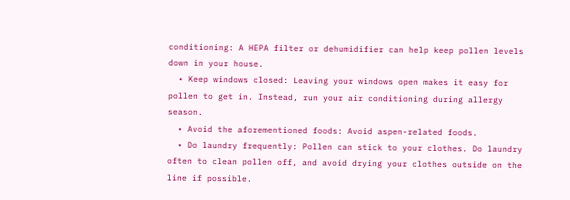conditioning: A HEPA filter or dehumidifier can help keep pollen levels down in your house.
  • Keep windows closed: Leaving your windows open makes it easy for pollen to get in. Instead, run your air conditioning during allergy season.
  • Avoid the aforementioned foods: Avoid aspen-related foods.
  • Do laundry frequently: Pollen can stick to your clothes. Do laundry often to clean pollen off, and avoid drying your clothes outside on the line if possible.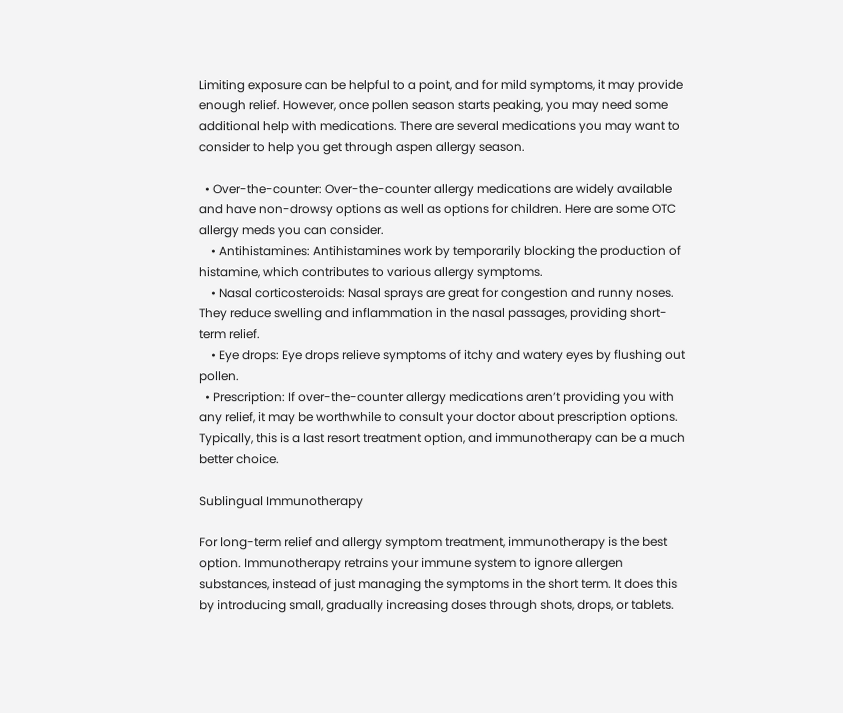Limiting exposure can be helpful to a point, and for mild symptoms, it may provide enough relief. However, once pollen season starts peaking, you may need some additional help with medications. There are several medications you may want to consider to help you get through aspen allergy season.

  • Over-the-counter: Over-the-counter allergy medications are widely available and have non-drowsy options as well as options for children. Here are some OTC allergy meds you can consider.
    • Antihistamines: Antihistamines work by temporarily blocking the production of histamine, which contributes to various allergy symptoms.
    • Nasal corticosteroids: Nasal sprays are great for congestion and runny noses. They reduce swelling and inflammation in the nasal passages, providing short-term relief.
    • Eye drops: Eye drops relieve symptoms of itchy and watery eyes by flushing out pollen.
  • Prescription: If over-the-counter allergy medications aren’t providing you with any relief, it may be worthwhile to consult your doctor about prescription options. Typically, this is a last resort treatment option, and immunotherapy can be a much better choice.

Sublingual Immunotherapy

For long-term relief and allergy symptom treatment, immunotherapy is the best option. Immunotherapy retrains your immune system to ignore allergen substances, instead of just managing the symptoms in the short term. It does this by introducing small, gradually increasing doses through shots, drops, or tablets.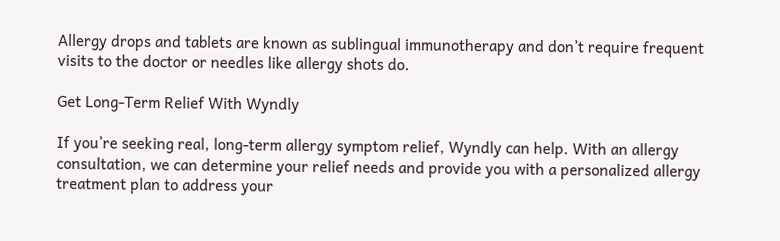Allergy drops and tablets are known as sublingual immunotherapy and don’t require frequent visits to the doctor or needles like allergy shots do.

Get Long-Term Relief With Wyndly

If you’re seeking real, long-term allergy symptom relief, Wyndly can help. With an allergy consultation, we can determine your relief needs and provide you with a personalized allergy treatment plan to address your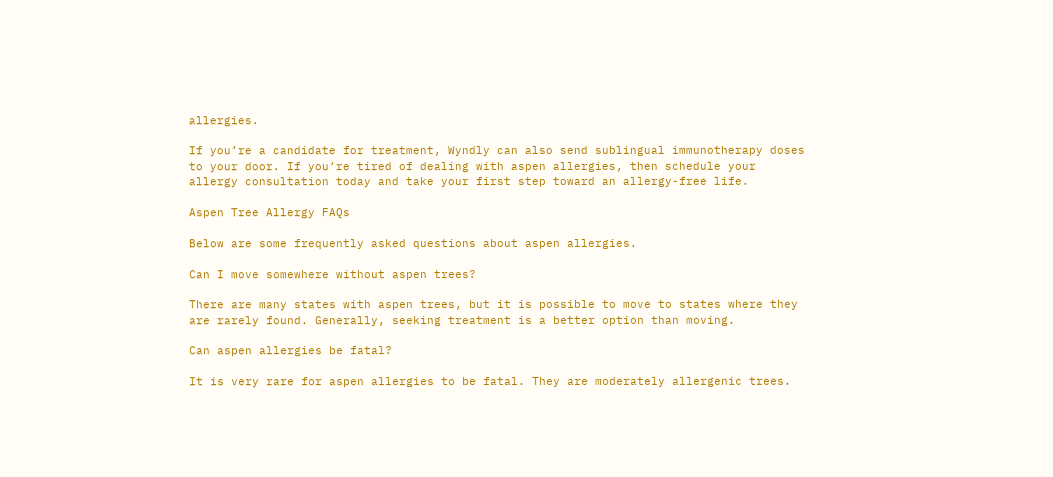allergies.

If you’re a candidate for treatment, Wyndly can also send sublingual immunotherapy doses to your door. If you’re tired of dealing with aspen allergies, then schedule your allergy consultation today and take your first step toward an allergy-free life.

Aspen Tree Allergy FAQs

Below are some frequently asked questions about aspen allergies.

Can I move somewhere without aspen trees?

There are many states with aspen trees, but it is possible to move to states where they are rarely found. Generally, seeking treatment is a better option than moving.

Can aspen allergies be fatal?

It is very rare for aspen allergies to be fatal. They are moderately allergenic trees.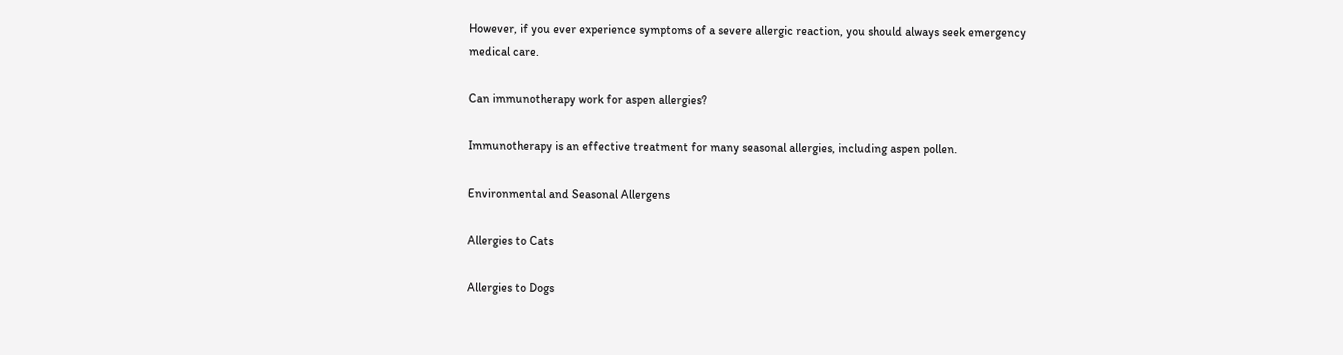However, if you ever experience symptoms of a severe allergic reaction, you should always seek emergency medical care.

Can immunotherapy work for aspen allergies?

Immunotherapy is an effective treatment for many seasonal allergies, including aspen pollen.

Environmental and Seasonal Allergens

Allergies to Cats

Allergies to Dogs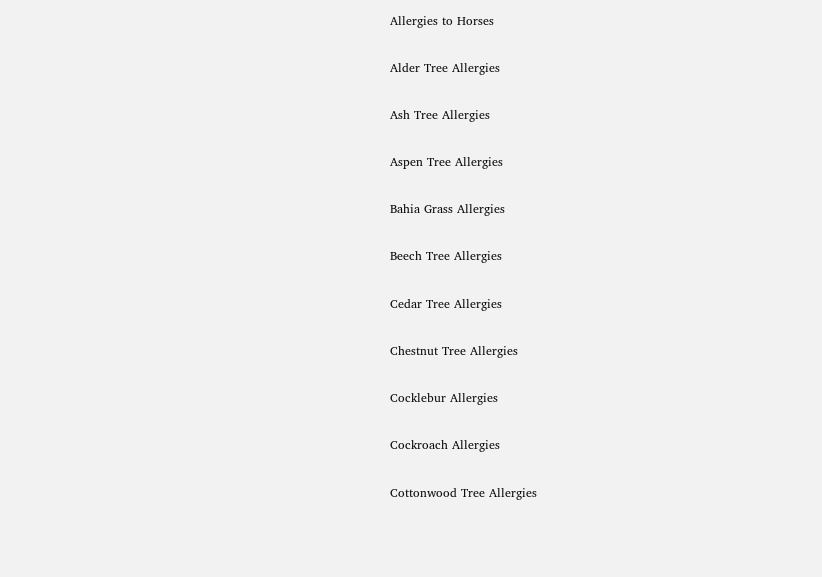Allergies to Horses

Alder Tree Allergies

Ash Tree Allergies

Aspen Tree Allergies

Bahia Grass Allergies

Beech Tree Allergies

Cedar Tree Allergies

Chestnut Tree Allergies

Cocklebur Allergies

Cockroach Allergies

Cottonwood Tree Allergies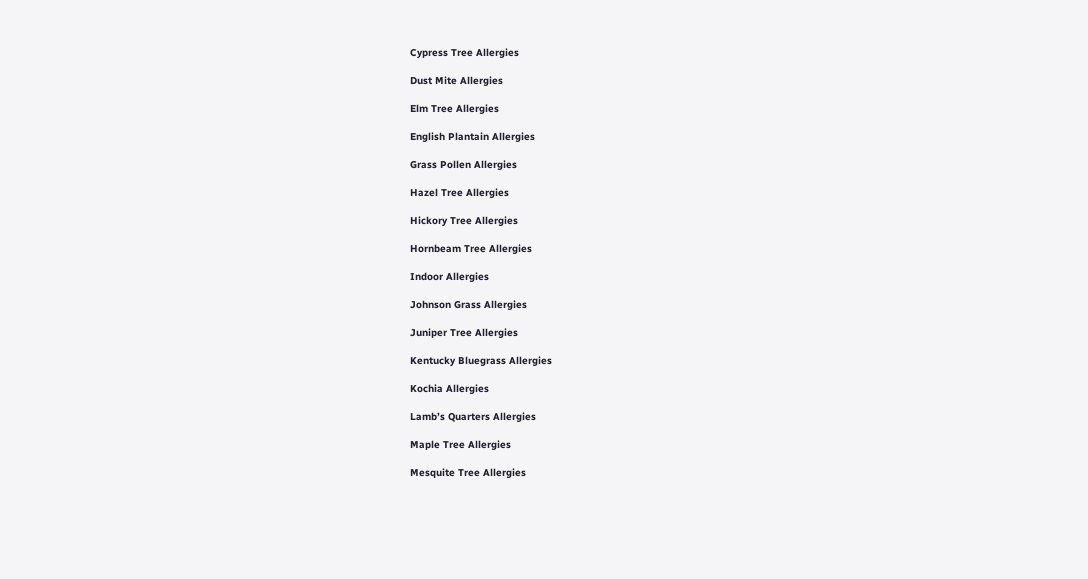Cypress Tree Allergies

Dust Mite Allergies

Elm Tree Allergies

English Plantain Allergies

Grass Pollen Allergies

Hazel Tree Allergies

Hickory Tree Allergies

Hornbeam Tree Allergies

Indoor Allergies

Johnson Grass Allergies

Juniper Tree Allergies

Kentucky Bluegrass Allergies

Kochia Allergies

Lamb’s Quarters Allergies

Maple Tree Allergies

Mesquite Tree Allergies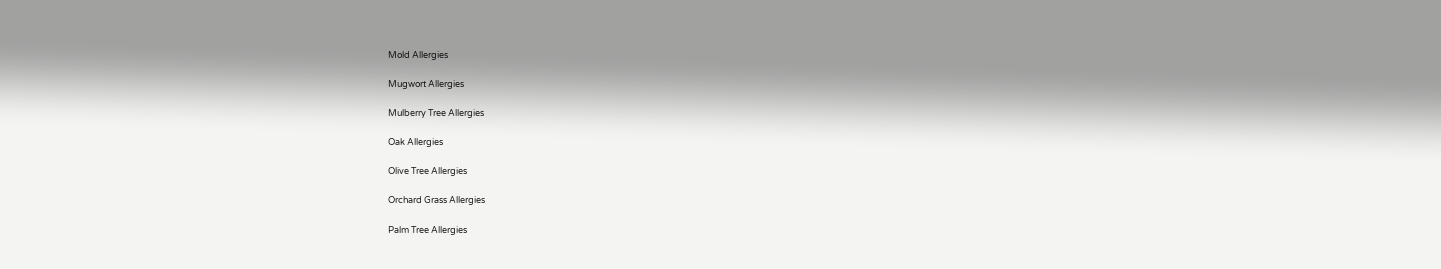Mold Allergies

Mugwort Allergies

Mulberry Tree Allergies

Oak Allergies

Olive Tree Allergies

Orchard Grass Allergies

Palm Tree Allergies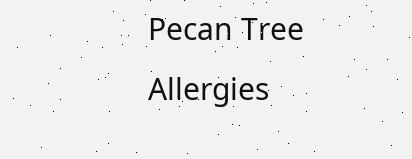Pecan Tree Allergies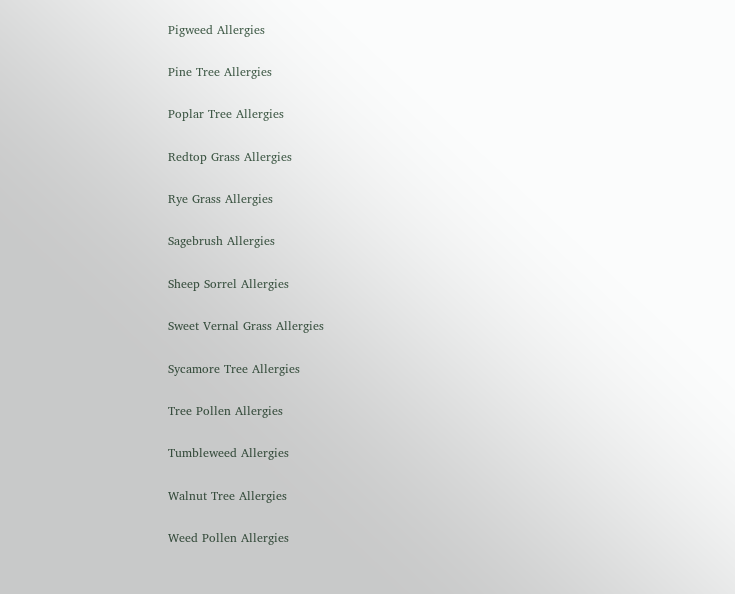Pigweed Allergies

Pine Tree Allergies

Poplar Tree Allergies

Redtop Grass Allergies

Rye Grass Allergies

Sagebrush Allergies

Sheep Sorrel Allergies

Sweet Vernal Grass Allergies

Sycamore Tree Allergies

Tree Pollen Allergies

Tumbleweed Allergies

Walnut Tree Allergies

Weed Pollen Allergies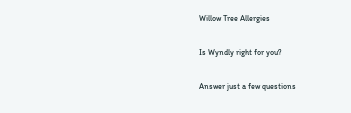Willow Tree Allergies

Is Wyndly right for you?

Answer just a few questions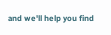and we'll help you find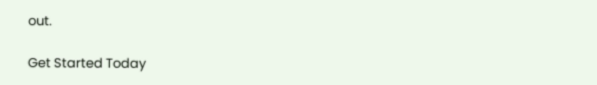out.

Get Started Today